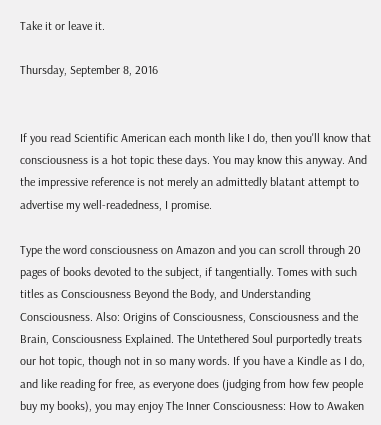Take it or leave it.

Thursday, September 8, 2016


If you read Scientific American each month like I do, then you'll know that consciousness is a hot topic these days. You may know this anyway. And the impressive reference is not merely an admittedly blatant attempt to advertise my well-readedness, I promise.

Type the word consciousness on Amazon and you can scroll through 20 pages of books devoted to the subject, if tangentially. Tomes with such titles as Consciousness Beyond the Body, and Understanding Consciousness. Also: Origins of Consciousness, Consciousness and the Brain, Consciousness Explained. The Untethered Soul purportedly treats our hot topic, though not in so many words. If you have a Kindle as I do, and like reading for free, as everyone does (judging from how few people buy my books), you may enjoy The Inner Consciousness: How to Awaken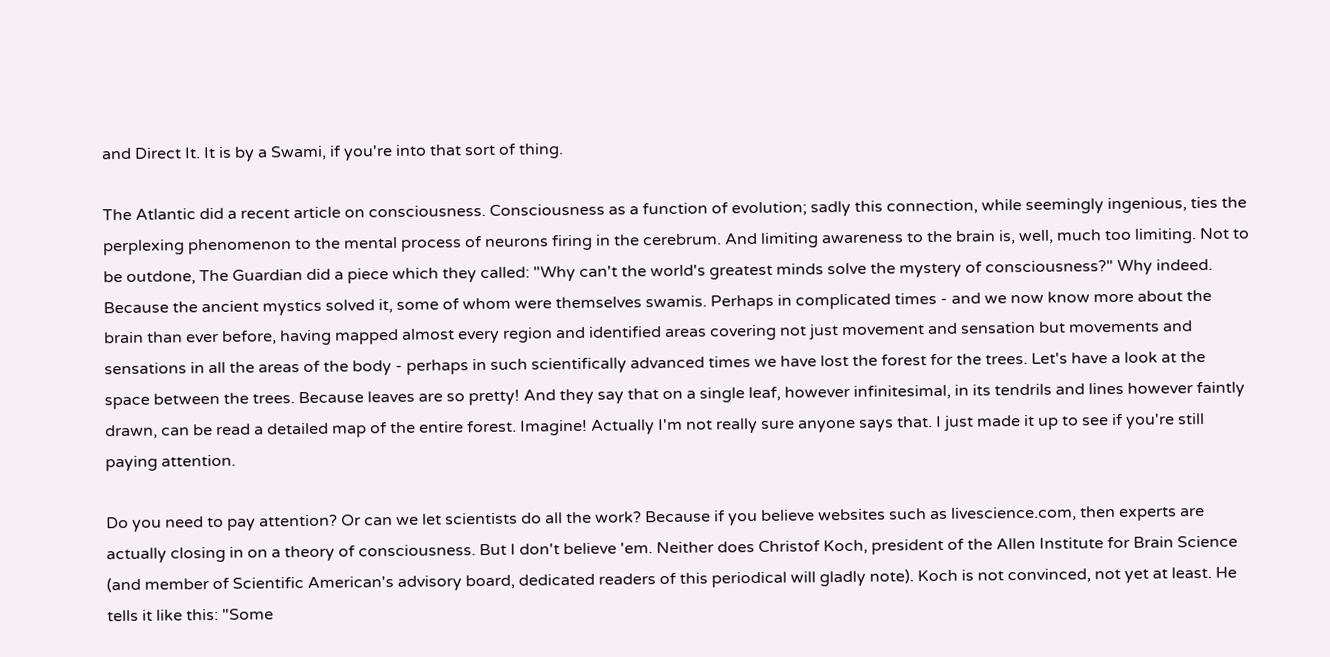and Direct It. It is by a Swami, if you're into that sort of thing.

The Atlantic did a recent article on consciousness. Consciousness as a function of evolution; sadly this connection, while seemingly ingenious, ties the perplexing phenomenon to the mental process of neurons firing in the cerebrum. And limiting awareness to the brain is, well, much too limiting. Not to be outdone, The Guardian did a piece which they called: "Why can't the world's greatest minds solve the mystery of consciousness?" Why indeed. Because the ancient mystics solved it, some of whom were themselves swamis. Perhaps in complicated times - and we now know more about the brain than ever before, having mapped almost every region and identified areas covering not just movement and sensation but movements and sensations in all the areas of the body - perhaps in such scientifically advanced times we have lost the forest for the trees. Let's have a look at the space between the trees. Because leaves are so pretty! And they say that on a single leaf, however infinitesimal, in its tendrils and lines however faintly drawn, can be read a detailed map of the entire forest. Imagine! Actually I'm not really sure anyone says that. I just made it up to see if you're still paying attention.

Do you need to pay attention? Or can we let scientists do all the work? Because if you believe websites such as livescience.com, then experts are actually closing in on a theory of consciousness. But I don't believe 'em. Neither does Christof Koch, president of the Allen Institute for Brain Science (and member of Scientific American's advisory board, dedicated readers of this periodical will gladly note). Koch is not convinced, not yet at least. He tells it like this: "Some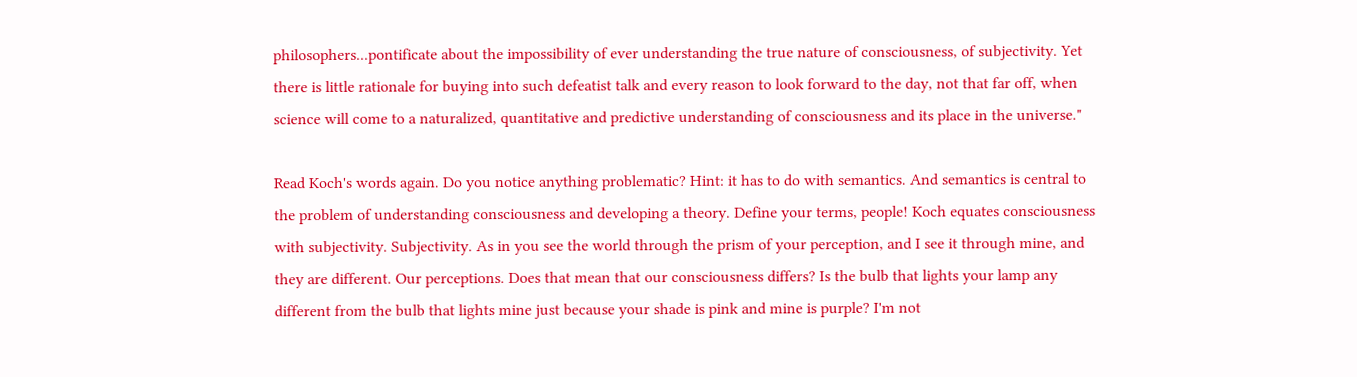philosophers...pontificate about the impossibility of ever understanding the true nature of consciousness, of subjectivity. Yet there is little rationale for buying into such defeatist talk and every reason to look forward to the day, not that far off, when science will come to a naturalized, quantitative and predictive understanding of consciousness and its place in the universe."

Read Koch's words again. Do you notice anything problematic? Hint: it has to do with semantics. And semantics is central to the problem of understanding consciousness and developing a theory. Define your terms, people! Koch equates consciousness with subjectivity. Subjectivity. As in you see the world through the prism of your perception, and I see it through mine, and they are different. Our perceptions. Does that mean that our consciousness differs? Is the bulb that lights your lamp any different from the bulb that lights mine just because your shade is pink and mine is purple? I'm not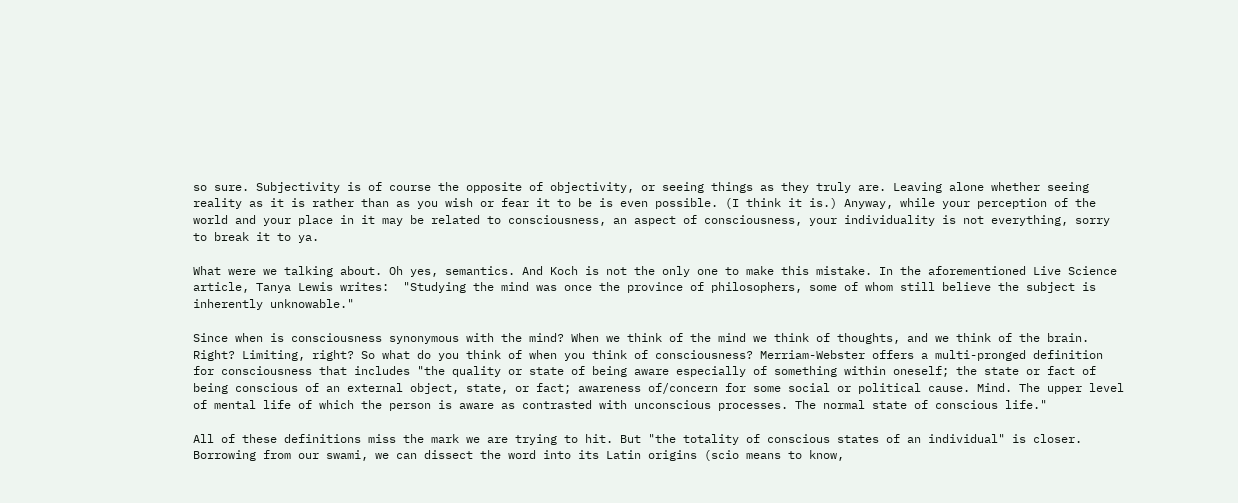so sure. Subjectivity is of course the opposite of objectivity, or seeing things as they truly are. Leaving alone whether seeing reality as it is rather than as you wish or fear it to be is even possible. (I think it is.) Anyway, while your perception of the world and your place in it may be related to consciousness, an aspect of consciousness, your individuality is not everything, sorry to break it to ya.

What were we talking about. Oh yes, semantics. And Koch is not the only one to make this mistake. In the aforementioned Live Science article, Tanya Lewis writes:  "Studying the mind was once the province of philosophers, some of whom still believe the subject is inherently unknowable."

Since when is consciousness synonymous with the mind? When we think of the mind we think of thoughts, and we think of the brain. Right? Limiting, right? So what do you think of when you think of consciousness? Merriam-Webster offers a multi-pronged definition for consciousness that includes "the quality or state of being aware especially of something within oneself; the state or fact of being conscious of an external object, state, or fact; awareness of/concern for some social or political cause. Mind. The upper level of mental life of which the person is aware as contrasted with unconscious processes. The normal state of conscious life."

All of these definitions miss the mark we are trying to hit. But "the totality of conscious states of an individual" is closer. Borrowing from our swami, we can dissect the word into its Latin origins (scio means to know,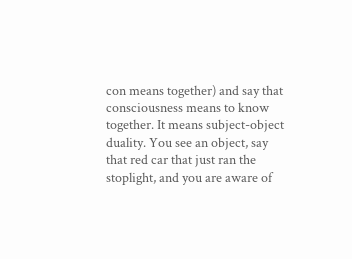con means together) and say that consciousness means to know together. It means subject-object duality. You see an object, say that red car that just ran the stoplight, and you are aware of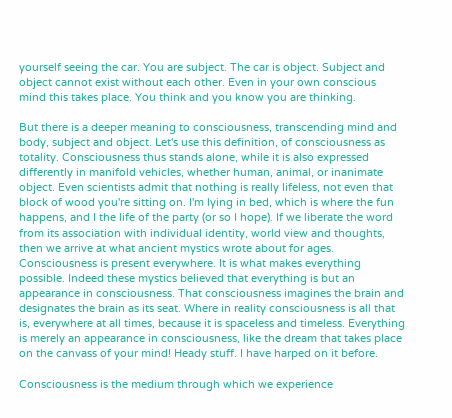yourself seeing the car. You are subject. The car is object. Subject and object cannot exist without each other. Even in your own conscious mind this takes place. You think and you know you are thinking.

But there is a deeper meaning to consciousness, transcending mind and body, subject and object. Let's use this definition, of consciousness as totality. Consciousness thus stands alone, while it is also expressed differently in manifold vehicles, whether human, animal, or inanimate object. Even scientists admit that nothing is really lifeless, not even that block of wood you're sitting on. I'm lying in bed, which is where the fun happens, and I the life of the party (or so I hope). If we liberate the word from its association with individual identity, world view and thoughts, then we arrive at what ancient mystics wrote about for ages. Consciousness is present everywhere. It is what makes everything possible. Indeed these mystics believed that everything is but an appearance in consciousness. That consciousness imagines the brain and designates the brain as its seat. Where in reality consciousness is all that is, everywhere at all times, because it is spaceless and timeless. Everything is merely an appearance in consciousness, like the dream that takes place on the canvass of your mind! Heady stuff. I have harped on it before.

Consciousness is the medium through which we experience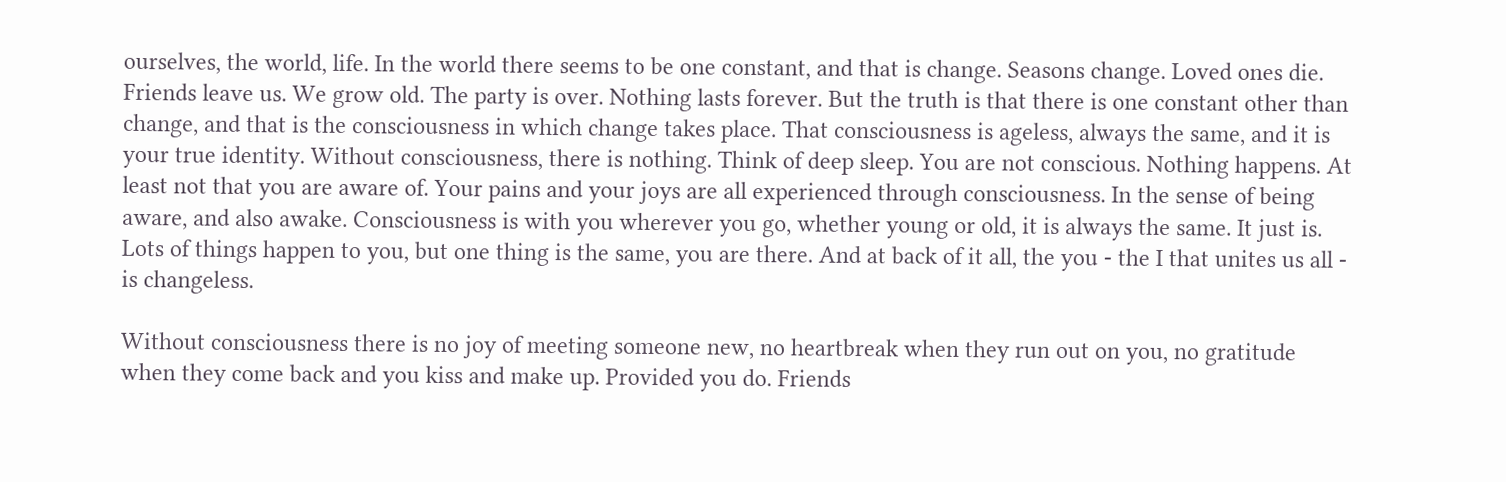ourselves, the world, life. In the world there seems to be one constant, and that is change. Seasons change. Loved ones die. Friends leave us. We grow old. The party is over. Nothing lasts forever. But the truth is that there is one constant other than change, and that is the consciousness in which change takes place. That consciousness is ageless, always the same, and it is your true identity. Without consciousness, there is nothing. Think of deep sleep. You are not conscious. Nothing happens. At least not that you are aware of. Your pains and your joys are all experienced through consciousness. In the sense of being aware, and also awake. Consciousness is with you wherever you go, whether young or old, it is always the same. It just is. Lots of things happen to you, but one thing is the same, you are there. And at back of it all, the you - the I that unites us all - is changeless.

Without consciousness there is no joy of meeting someone new, no heartbreak when they run out on you, no gratitude when they come back and you kiss and make up. Provided you do. Friends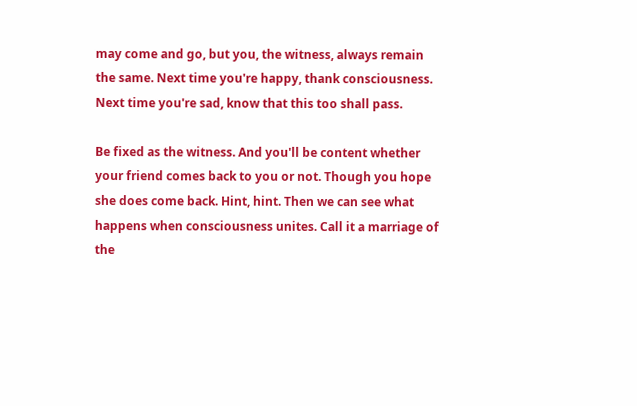may come and go, but you, the witness, always remain the same. Next time you're happy, thank consciousness. Next time you're sad, know that this too shall pass.

Be fixed as the witness. And you'll be content whether your friend comes back to you or not. Though you hope she does come back. Hint, hint. Then we can see what happens when consciousness unites. Call it a marriage of the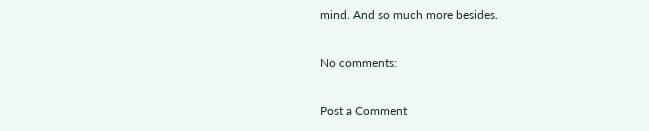mind. And so much more besides.

No comments:

Post a Comment